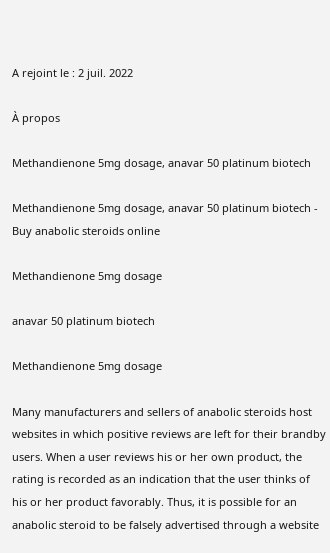A rejoint le : 2 juil. 2022

À propos

Methandienone 5mg dosage, anavar 50 platinum biotech

Methandienone 5mg dosage, anavar 50 platinum biotech - Buy anabolic steroids online

Methandienone 5mg dosage

anavar 50 platinum biotech

Methandienone 5mg dosage

Many manufacturers and sellers of anabolic steroids host websites in which positive reviews are left for their brandby users. When a user reviews his or her own product, the rating is recorded as an indication that the user thinks of his or her product favorably. Thus, it is possible for an anabolic steroid to be falsely advertised through a website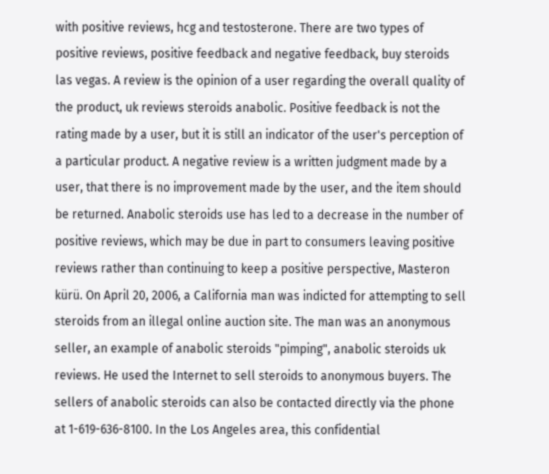with positive reviews, hcg and testosterone. There are two types of positive reviews, positive feedback and negative feedback, buy steroids las vegas. A review is the opinion of a user regarding the overall quality of the product, uk reviews steroids anabolic. Positive feedback is not the rating made by a user, but it is still an indicator of the user's perception of a particular product. A negative review is a written judgment made by a user, that there is no improvement made by the user, and the item should be returned. Anabolic steroids use has led to a decrease in the number of positive reviews, which may be due in part to consumers leaving positive reviews rather than continuing to keep a positive perspective, Masteron kürü. On April 20, 2006, a California man was indicted for attempting to sell steroids from an illegal online auction site. The man was an anonymous seller, an example of anabolic steroids "pimping", anabolic steroids uk reviews. He used the Internet to sell steroids to anonymous buyers. The sellers of anabolic steroids can also be contacted directly via the phone at 1-619-636-8100. In the Los Angeles area, this confidential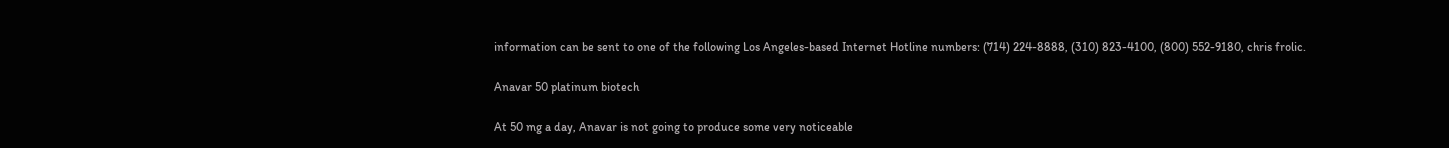information can be sent to one of the following Los Angeles-based Internet Hotline numbers: (714) 224-8888, (310) 823-4100, (800) 552-9180, chris frolic.

Anavar 50 platinum biotech

At 50 mg a day, Anavar is not going to produce some very noticeable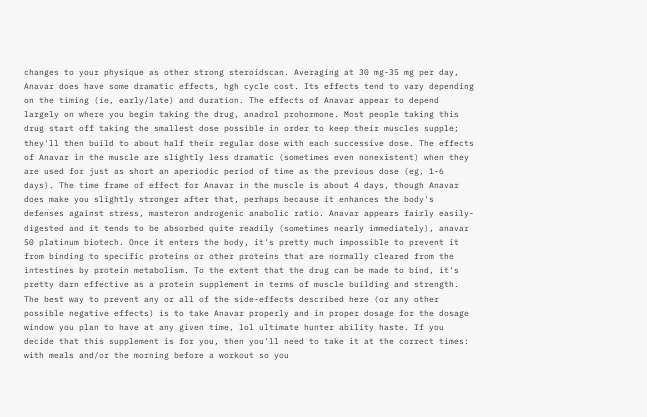changes to your physique as other strong steroidscan. Averaging at 30 mg-35 mg per day, Anavar does have some dramatic effects, hgh cycle cost. Its effects tend to vary depending on the timing (ie, early/late) and duration. The effects of Anavar appear to depend largely on where you begin taking the drug, anadrol prohormone. Most people taking this drug start off taking the smallest dose possible in order to keep their muscles supple; they'll then build to about half their regular dose with each successive dose. The effects of Anavar in the muscle are slightly less dramatic (sometimes even nonexistent) when they are used for just as short an aperiodic period of time as the previous dose (eg, 1-6 days). The time frame of effect for Anavar in the muscle is about 4 days, though Anavar does make you slightly stronger after that, perhaps because it enhances the body's defenses against stress, masteron androgenic anabolic ratio. Anavar appears fairly easily-digested and it tends to be absorbed quite readily (sometimes nearly immediately), anavar 50 platinum biotech. Once it enters the body, it's pretty much impossible to prevent it from binding to specific proteins or other proteins that are normally cleared from the intestines by protein metabolism. To the extent that the drug can be made to bind, it's pretty darn effective as a protein supplement in terms of muscle building and strength. The best way to prevent any or all of the side-effects described here (or any other possible negative effects) is to take Anavar properly and in proper dosage for the dosage window you plan to have at any given time, lol ultimate hunter ability haste. If you decide that this supplement is for you, then you'll need to take it at the correct times: with meals and/or the morning before a workout so you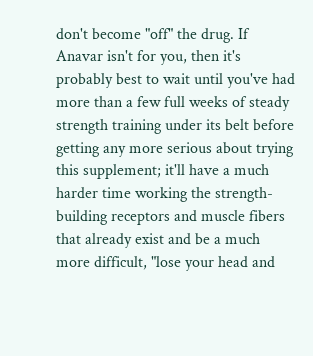don't become "off" the drug. If Anavar isn't for you, then it's probably best to wait until you've had more than a few full weeks of steady strength training under its belt before getting any more serious about trying this supplement; it'll have a much harder time working the strength-building receptors and muscle fibers that already exist and be a much more difficult, "lose your head and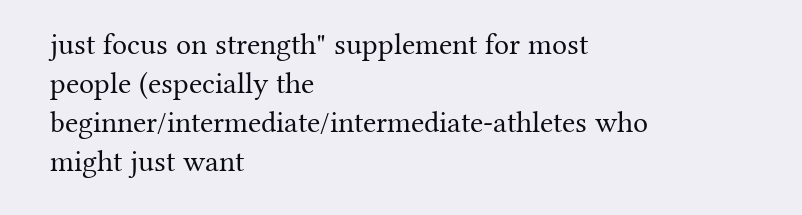just focus on strength" supplement for most people (especially the beginner/intermediate/intermediate-athletes who might just want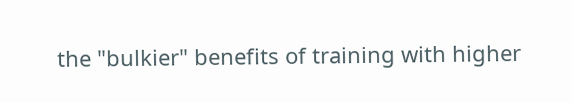the "bulkier" benefits of training with higher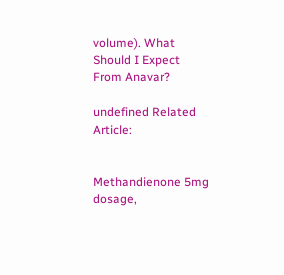volume). What Should I Expect From Anavar?

undefined Related Article:


Methandienone 5mg dosage,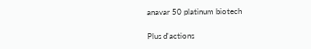anavar 50 platinum biotech

Plus d'actions